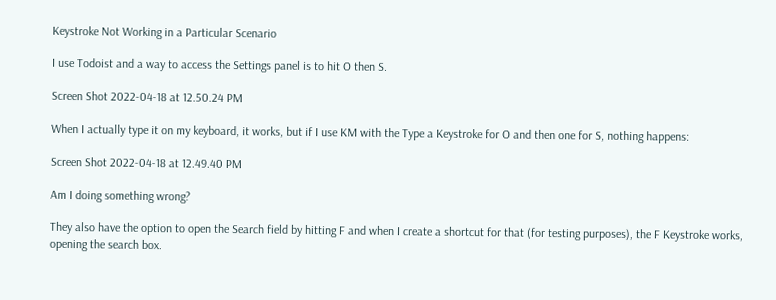Keystroke Not Working in a Particular Scenario

I use Todoist and a way to access the Settings panel is to hit O then S.

Screen Shot 2022-04-18 at 12.50.24 PM

When I actually type it on my keyboard, it works, but if I use KM with the Type a Keystroke for O and then one for S, nothing happens:

Screen Shot 2022-04-18 at 12.49.40 PM

Am I doing something wrong?

They also have the option to open the Search field by hitting F and when I create a shortcut for that (for testing purposes), the F Keystroke works, opening the search box.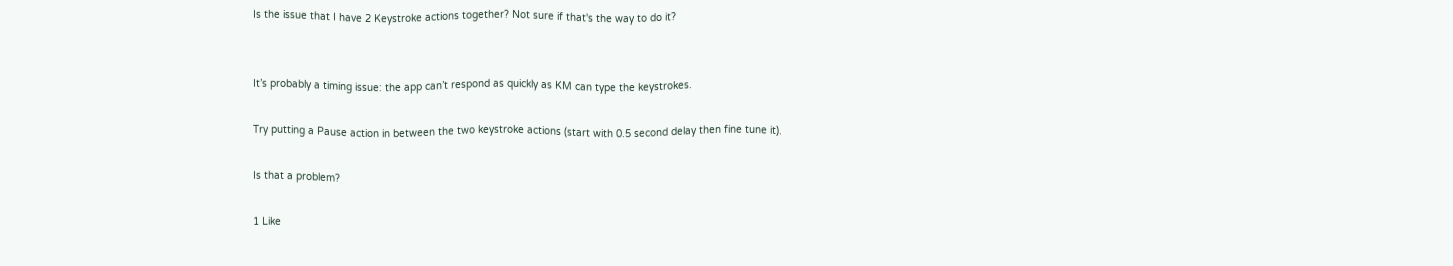Is the issue that I have 2 Keystroke actions together? Not sure if that's the way to do it?


It’s probably a timing issue: the app can’t respond as quickly as KM can type the keystrokes.

Try putting a Pause action in between the two keystroke actions (start with 0.5 second delay then fine tune it).

Is that a problem?

1 Like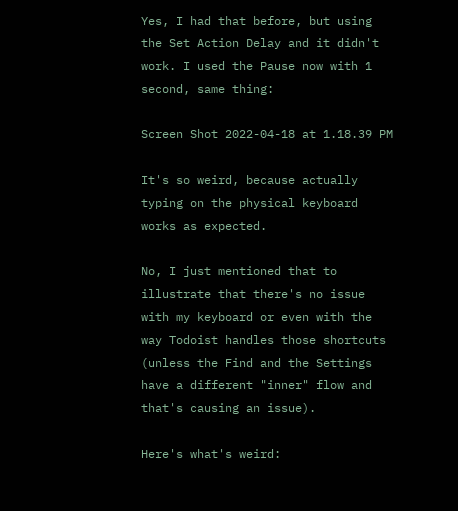Yes, I had that before, but using the Set Action Delay and it didn't work. I used the Pause now with 1 second, same thing:

Screen Shot 2022-04-18 at 1.18.39 PM

It's so weird, because actually typing on the physical keyboard works as expected.

No, I just mentioned that to illustrate that there's no issue with my keyboard or even with the way Todoist handles those shortcuts (unless the Find and the Settings have a different "inner" flow and that's causing an issue).

Here's what's weird: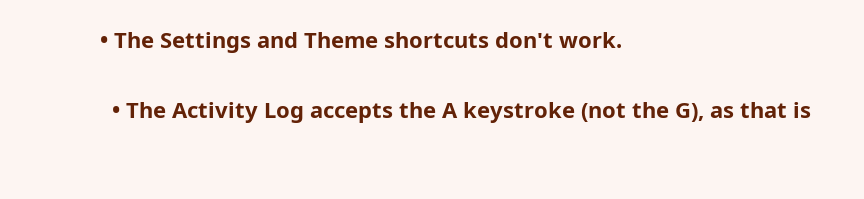• The Settings and Theme shortcuts don't work.

  • The Activity Log accepts the A keystroke (not the G), as that is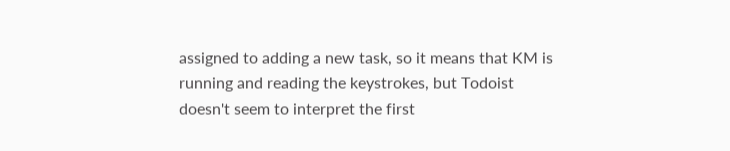assigned to adding a new task, so it means that KM is running and reading the keystrokes, but Todoist doesn't seem to interpret the first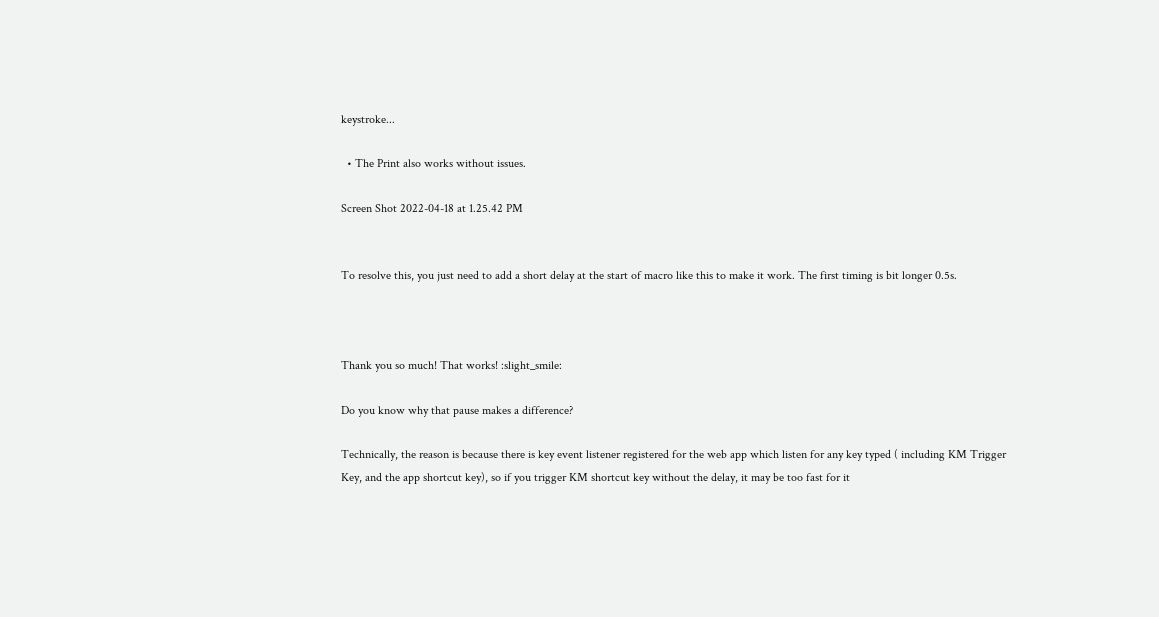keystroke...

  • The Print also works without issues.

Screen Shot 2022-04-18 at 1.25.42 PM


To resolve this, you just need to add a short delay at the start of macro like this to make it work. The first timing is bit longer 0.5s.



Thank you so much! That works! :slight_smile:

Do you know why that pause makes a difference?

Technically, the reason is because there is key event listener registered for the web app which listen for any key typed ( including KM Trigger Key, and the app shortcut key), so if you trigger KM shortcut key without the delay, it may be too fast for it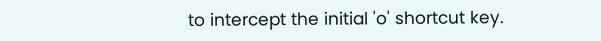to intercept the initial 'o' shortcut key.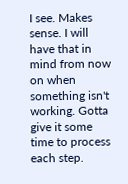I see. Makes sense. I will have that in mind from now on when something isn't working. Gotta give it some time to process each step.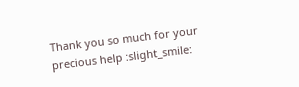Thank you so much for your precious help :slight_smile: